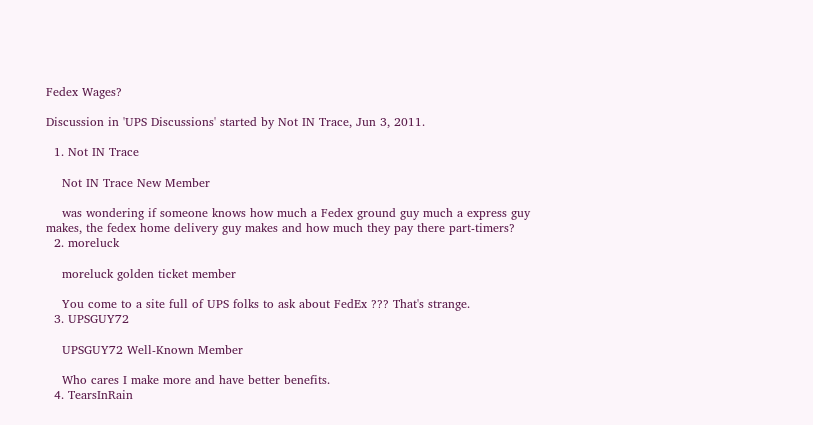Fedex Wages?

Discussion in 'UPS Discussions' started by Not IN Trace, Jun 3, 2011.

  1. Not IN Trace

    Not IN Trace New Member

    was wondering if someone knows how much a Fedex ground guy much a express guy makes, the fedex home delivery guy makes and how much they pay there part-timers?
  2. moreluck

    moreluck golden ticket member

    You come to a site full of UPS folks to ask about FedEx ??? That's strange.
  3. UPSGUY72

    UPSGUY72 Well-Known Member

    Who cares I make more and have better benefits.
  4. TearsInRain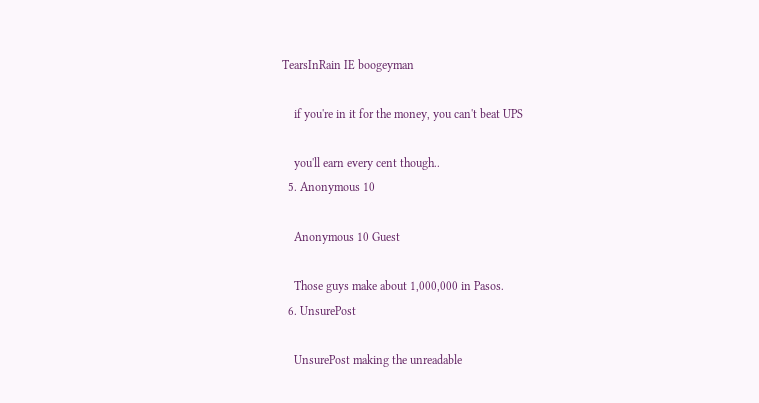TearsInRain IE boogeyman

    if you're in it for the money, you can't beat UPS

    you'll earn every cent though..
  5. Anonymous 10

    Anonymous 10 Guest

    Those guys make about 1,000,000 in Pasos.
  6. UnsurePost

    UnsurePost making the unreadable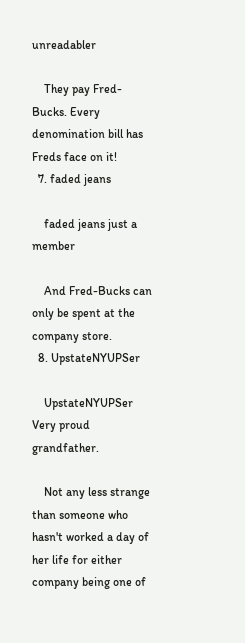unreadabler

    They pay Fred-Bucks. Every denomination bill has Freds face on it!
  7. faded jeans

    faded jeans just a member

    And Fred-Bucks can only be spent at the company store.
  8. UpstateNYUPSer

    UpstateNYUPSer Very proud grandfather.

    Not any less strange than someone who hasn't worked a day of her life for either company being one of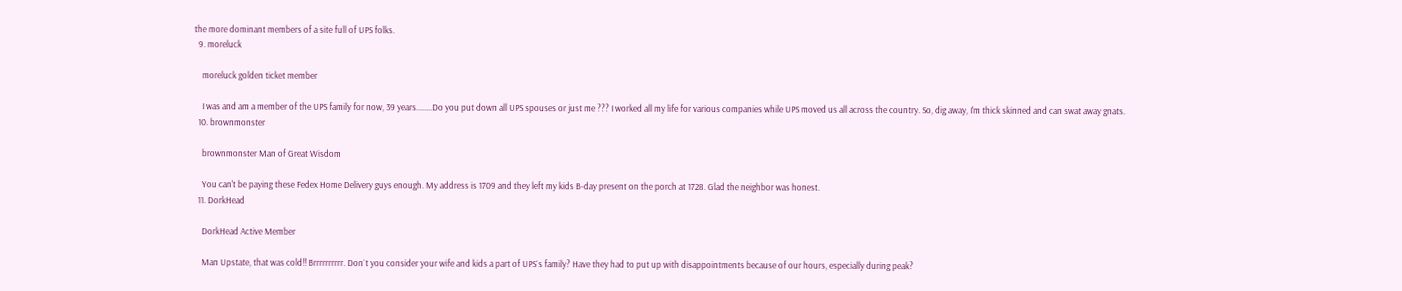the more dominant members of a site full of UPS folks.
  9. moreluck

    moreluck golden ticket member

    I was and am a member of the UPS family for now, 39 years........Do you put down all UPS spouses or just me ??? I worked all my life for various companies while UPS moved us all across the country. So, dig away, I'm thick skinned and can swat away gnats.
  10. brownmonster

    brownmonster Man of Great Wisdom

    You can't be paying these Fedex Home Delivery guys enough. My address is 1709 and they left my kids B-day present on the porch at 1728. Glad the neighbor was honest.
  11. DorkHead

    DorkHead Active Member

    Man Upstate, that was cold!! Brrrrrrrrrr. Don`t you consider your wife and kids a part of UPS`s family? Have they had to put up with disappointments because of our hours, especially during peak?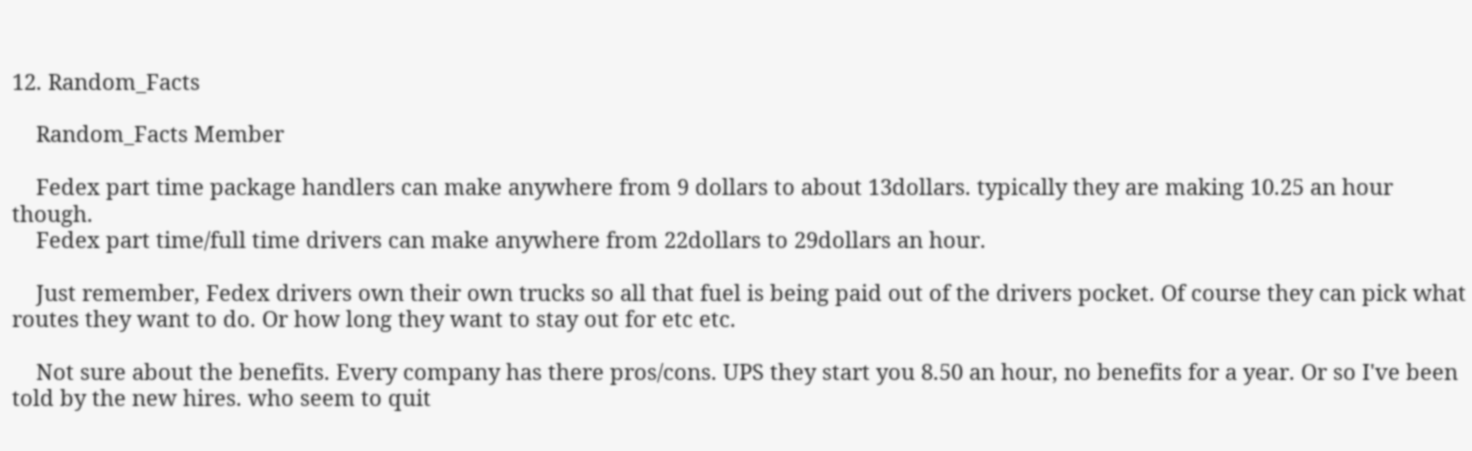12. Random_Facts

    Random_Facts Member

    Fedex part time package handlers can make anywhere from 9 dollars to about 13dollars. typically they are making 10.25 an hour though.
    Fedex part time/full time drivers can make anywhere from 22dollars to 29dollars an hour.

    Just remember, Fedex drivers own their own trucks so all that fuel is being paid out of the drivers pocket. Of course they can pick what routes they want to do. Or how long they want to stay out for etc etc.

    Not sure about the benefits. Every company has there pros/cons. UPS they start you 8.50 an hour, no benefits for a year. Or so I've been told by the new hires. who seem to quit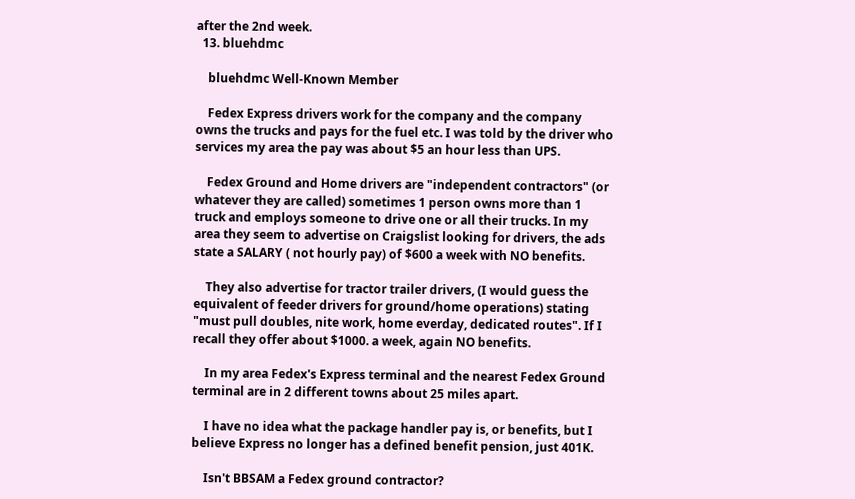after the 2nd week.
  13. bluehdmc

    bluehdmc Well-Known Member

    Fedex Express drivers work for the company and the company owns the trucks and pays for the fuel etc. I was told by the driver who services my area the pay was about $5 an hour less than UPS.

    Fedex Ground and Home drivers are "independent contractors" (or whatever they are called) sometimes 1 person owns more than 1 truck and employs someone to drive one or all their trucks. In my area they seem to advertise on Craigslist looking for drivers, the ads state a SALARY ( not hourly pay) of $600 a week with NO benefits.

    They also advertise for tractor trailer drivers, (I would guess the equivalent of feeder drivers for ground/home operations) stating "must pull doubles, nite work, home everday, dedicated routes". If I recall they offer about $1000. a week, again NO benefits.

    In my area Fedex's Express terminal and the nearest Fedex Ground terminal are in 2 different towns about 25 miles apart.

    I have no idea what the package handler pay is, or benefits, but I believe Express no longer has a defined benefit pension, just 401K.

    Isn't BBSAM a Fedex ground contractor?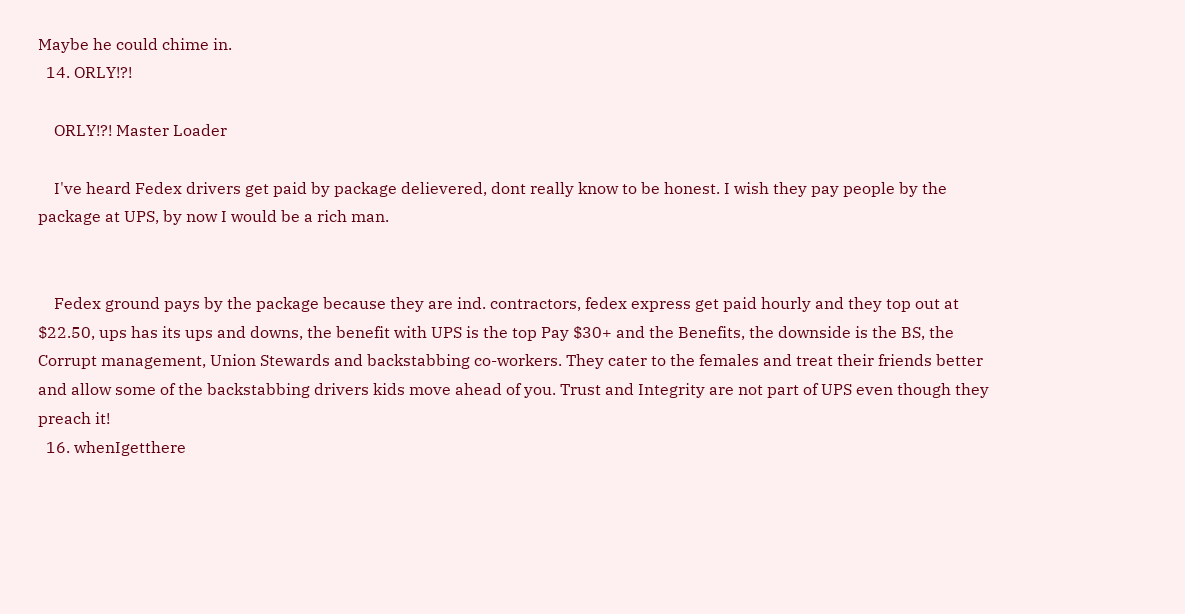Maybe he could chime in.
  14. ORLY!?!

    ORLY!?! Master Loader

    I've heard Fedex drivers get paid by package delievered, dont really know to be honest. I wish they pay people by the package at UPS, by now I would be a rich man.


    Fedex ground pays by the package because they are ind. contractors, fedex express get paid hourly and they top out at $22.50, ups has its ups and downs, the benefit with UPS is the top Pay $30+ and the Benefits, the downside is the BS, the Corrupt management, Union Stewards and backstabbing co-workers. They cater to the females and treat their friends better and allow some of the backstabbing drivers kids move ahead of you. Trust and Integrity are not part of UPS even though they preach it!
  16. whenIgetthere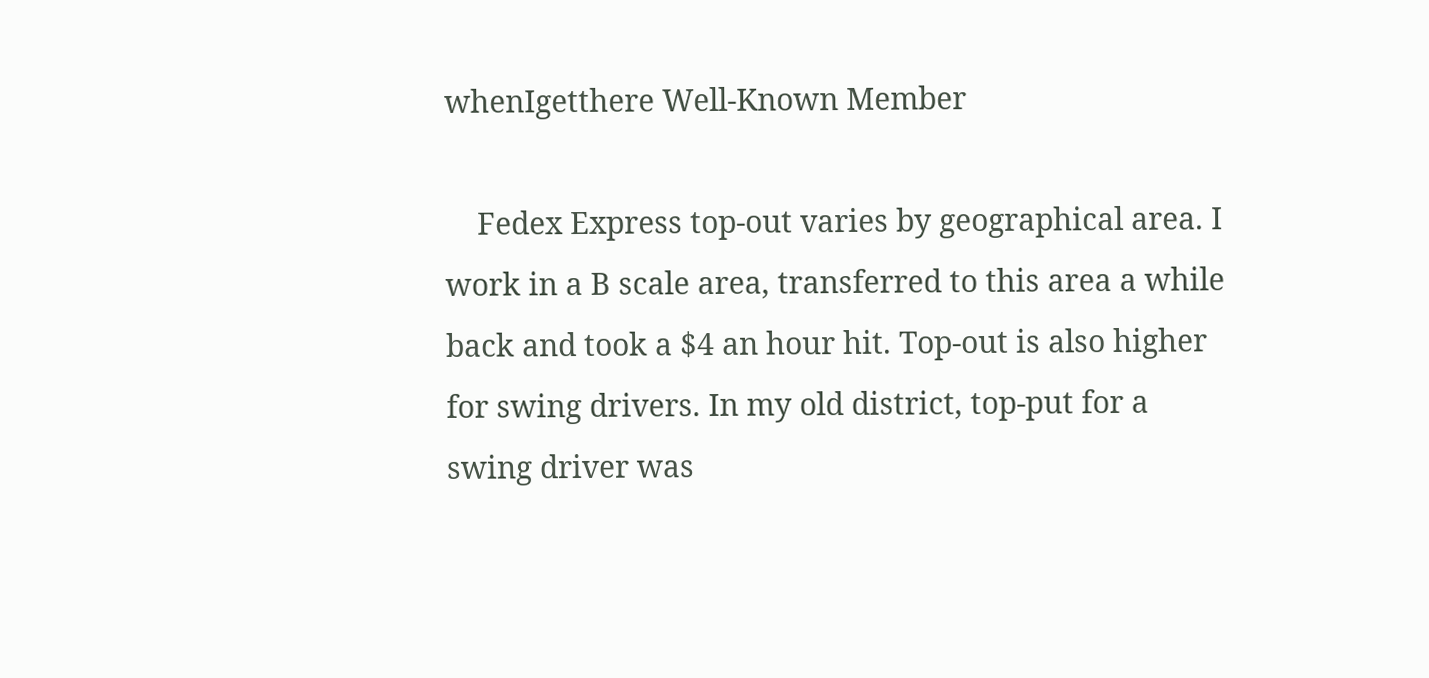whenIgetthere Well-Known Member

    Fedex Express top-out varies by geographical area. I work in a B scale area, transferred to this area a while back and took a $4 an hour hit. Top-out is also higher for swing drivers. In my old district, top-put for a swing driver was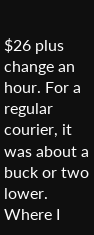$26 plus change an hour. For a regular courier, it was about a buck or two lower. Where I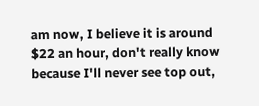am now, I believe it is around $22 an hour, don't really know because I'll never see top out,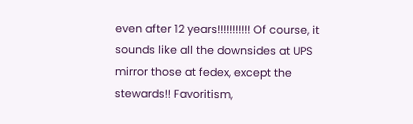even after 12 years!!!!!!!!!!! Of course, it sounds like all the downsides at UPS mirror those at fedex, except the stewards!! Favoritism,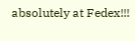absolutely at Fedex!!!